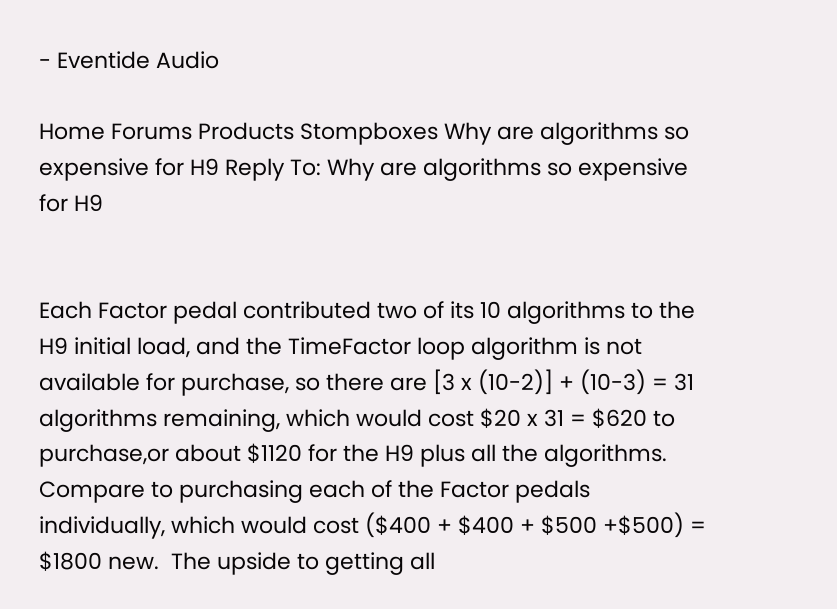- Eventide Audio

Home Forums Products Stompboxes Why are algorithms so expensive for H9 Reply To: Why are algorithms so expensive for H9


Each Factor pedal contributed two of its 10 algorithms to the H9 initial load, and the TimeFactor loop algorithm is not available for purchase, so there are [3 x (10-2)] + (10-3) = 31 algorithms remaining, which would cost $20 x 31 = $620 to purchase,or about $1120 for the H9 plus all the algorithms.  Compare to purchasing each of the Factor pedals individually, which would cost ($400 + $400 + $500 +$500) = $1800 new.  The upside to getting all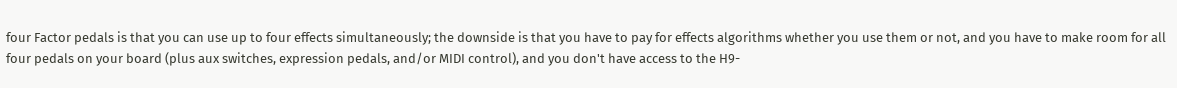four Factor pedals is that you can use up to four effects simultaneously; the downside is that you have to pay for effects algorithms whether you use them or not, and you have to make room for all four pedals on your board (plus aux switches, expression pedals, and/or MIDI control), and you don't have access to the H9-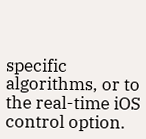specific algorithms, or to the real-time iOS control option.